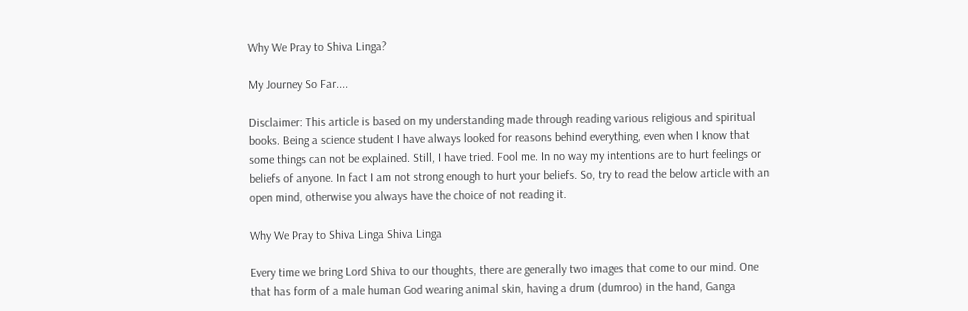Why We Pray to Shiva Linga?

My Journey So Far....

Disclaimer: This article is based on my understanding made through reading various religious and spiritual books. Being a science student I have always looked for reasons behind everything, even when I know that some things can not be explained. Still, I have tried. Fool me. In no way my intentions are to hurt feelings or beliefs of anyone. In fact I am not strong enough to hurt your beliefs. So, try to read the below article with an open mind, otherwise you always have the choice of not reading it.

Why We Pray to Shiva Linga Shiva Linga

Every time we bring Lord Shiva to our thoughts, there are generally two images that come to our mind. One that has form of a male human God wearing animal skin, having a drum (dumroo) in the hand, Ganga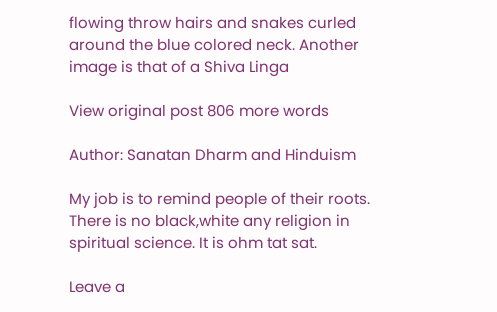flowing throw hairs and snakes curled around the blue colored neck. Another image is that of a Shiva Linga

View original post 806 more words

Author: Sanatan Dharm and Hinduism

My job is to remind people of their roots. There is no black,white any religion in spiritual science. It is ohm tat sat.

Leave a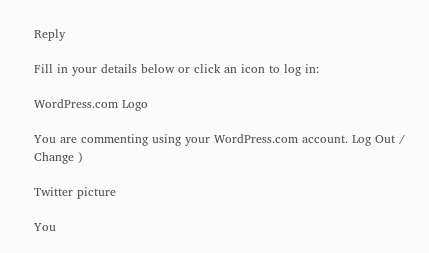Reply

Fill in your details below or click an icon to log in:

WordPress.com Logo

You are commenting using your WordPress.com account. Log Out /  Change )

Twitter picture

You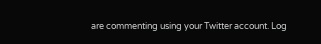are commenting using your Twitter account. Log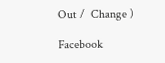Out /  Change )

Facebook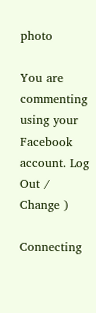photo

You are commenting using your Facebook account. Log Out /  Change )

Connecting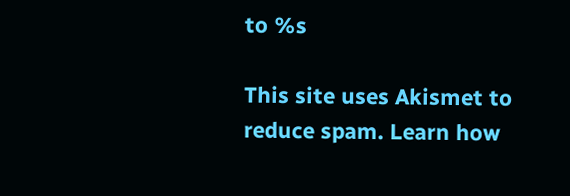to %s

This site uses Akismet to reduce spam. Learn how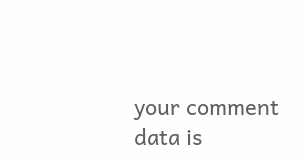your comment data is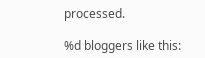processed.

%d bloggers like this: